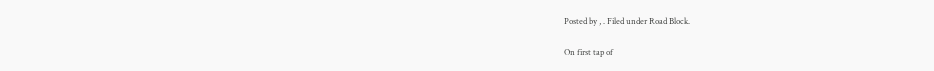Posted by , . Filed under Road Block.

On first tap of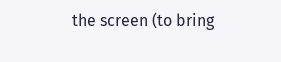the screen (to bring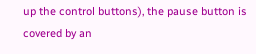up the control buttons), the pause button is covered by an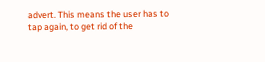advert. This means the user has to tap again, to get rid of the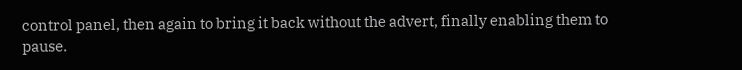control panel, then again to bring it back without the advert, finally enabling them to pause.